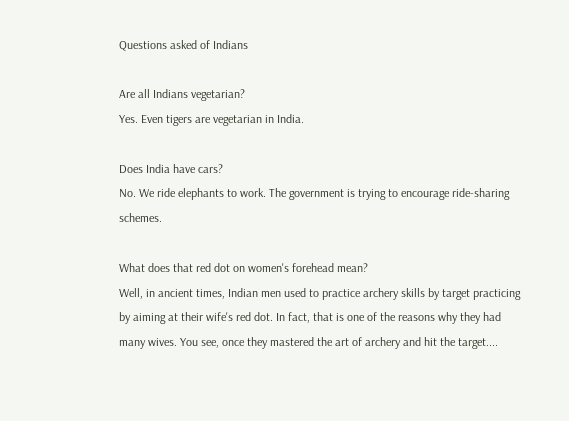Questions asked of Indians

Are all Indians vegetarian?
Yes. Even tigers are vegetarian in India.

Does India have cars?
No. We ride elephants to work. The government is trying to encourage ride-sharing schemes.

What does that red dot on women's forehead mean?
Well, in ancient times, Indian men used to practice archery skills by target practicing by aiming at their wife's red dot. In fact, that is one of the reasons why they had many wives. You see, once they mastered the art of archery and hit the target....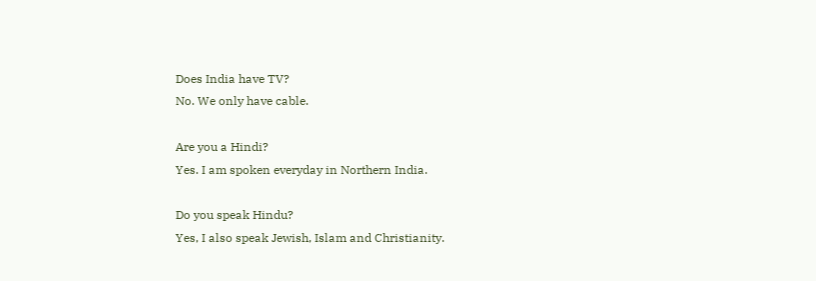Does India have TV?
No. We only have cable.

Are you a Hindi?
Yes. I am spoken everyday in Northern India.

Do you speak Hindu?
Yes, I also speak Jewish, Islam and Christianity.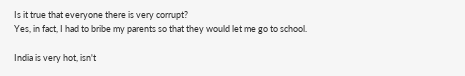Is it true that everyone there is very corrupt?
Yes, in fact, I had to bribe my parents so that they would let me go to school.

India is very hot, isn't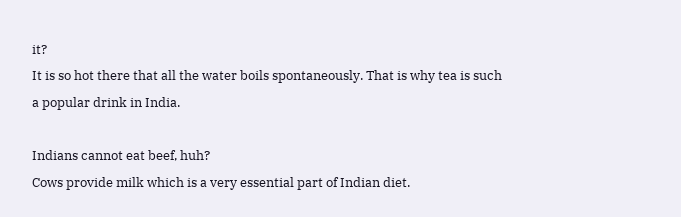it?
It is so hot there that all the water boils spontaneously. That is why tea is such a popular drink in India.

Indians cannot eat beef, huh?
Cows provide milk which is a very essential part of Indian diet.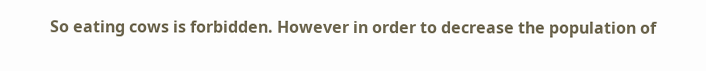So eating cows is forbidden. However in order to decrease the population of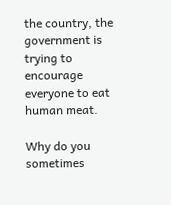the country, the government is trying to encourage everyone to eat human meat.

Why do you sometimes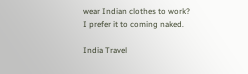wear Indian clothes to work?
I prefer it to coming naked.

India Travel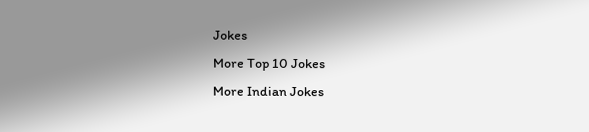Jokes
More Top 10 Jokes
More Indian Jokes